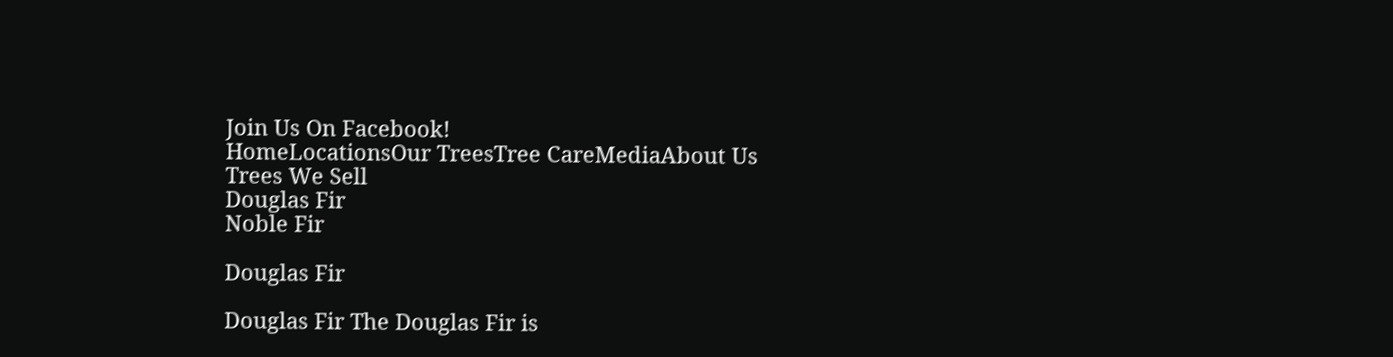Join Us On Facebook!
HomeLocationsOur TreesTree CareMediaAbout Us
Trees We Sell
Douglas Fir
Noble Fir

Douglas Fir

Douglas Fir The Douglas Fir is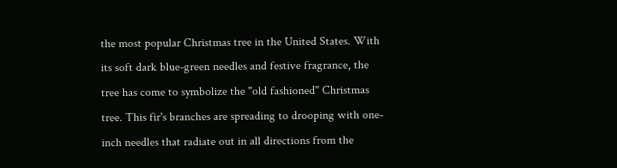the most popular Christmas tree in the United States. With its soft dark blue-green needles and festive fragrance, the tree has come to symbolize the "old fashioned" Christmas tree. This fir's branches are spreading to drooping with one-inch needles that radiate out in all directions from the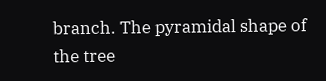branch. The pyramidal shape of the tree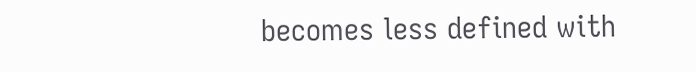becomes less defined with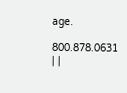age.

800.878.0631 | |